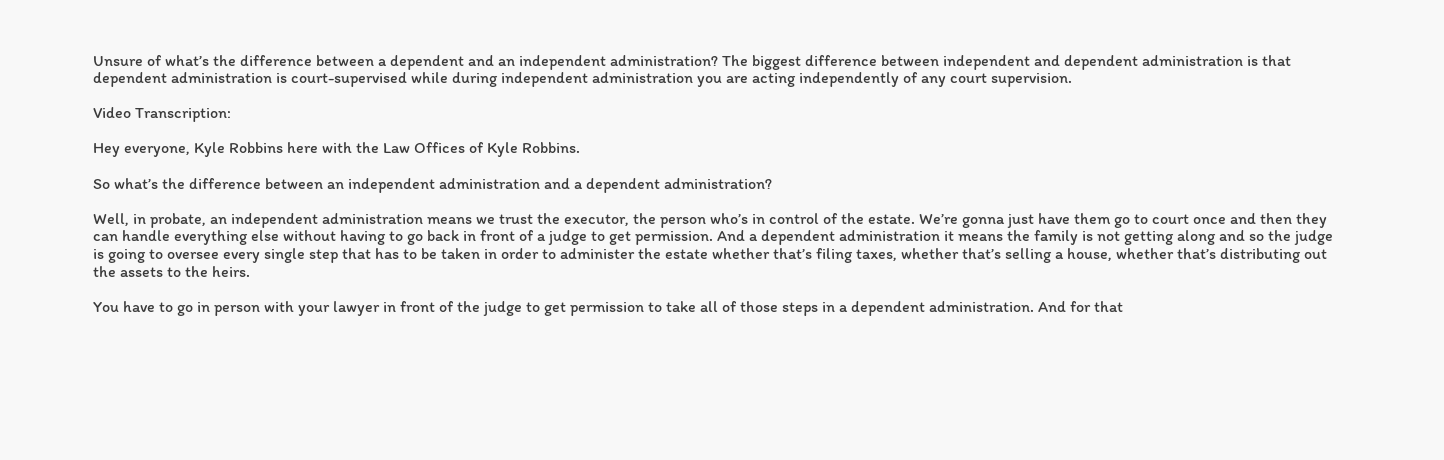Unsure of what’s the difference between a dependent and an independent administration? The biggest difference between independent and dependent administration is that dependent administration is court-supervised while during independent administration you are acting independently of any court supervision.

Video Transcription:

Hey everyone, Kyle Robbins here with the Law Offices of Kyle Robbins.

So what’s the difference between an independent administration and a dependent administration?

Well, in probate, an independent administration means we trust the executor, the person who’s in control of the estate. We’re gonna just have them go to court once and then they can handle everything else without having to go back in front of a judge to get permission. And a dependent administration it means the family is not getting along and so the judge is going to oversee every single step that has to be taken in order to administer the estate whether that’s filing taxes, whether that’s selling a house, whether that’s distributing out the assets to the heirs.

You have to go in person with your lawyer in front of the judge to get permission to take all of those steps in a dependent administration. And for that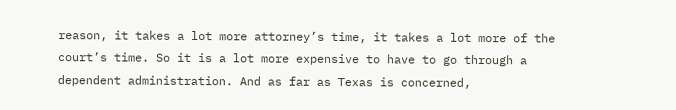reason, it takes a lot more attorney’s time, it takes a lot more of the court’s time. So it is a lot more expensive to have to go through a dependent administration. And as far as Texas is concerned,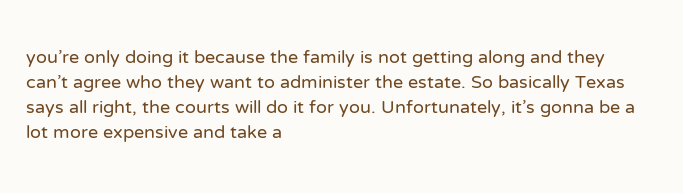you’re only doing it because the family is not getting along and they can’t agree who they want to administer the estate. So basically Texas says all right, the courts will do it for you. Unfortunately, it’s gonna be a lot more expensive and take a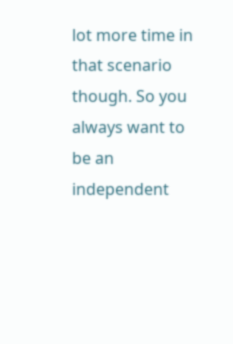lot more time in that scenario though. So you always want to be an independent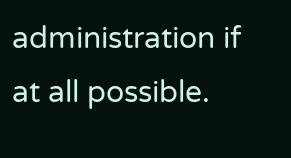administration if at all possible.